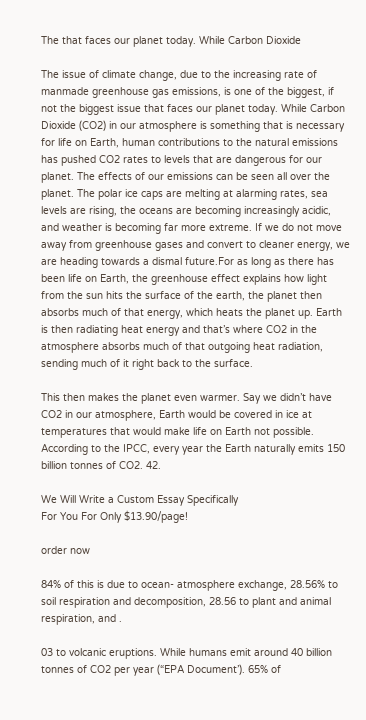The that faces our planet today. While Carbon Dioxide

The issue of climate change, due to the increasing rate of manmade greenhouse gas emissions, is one of the biggest, if not the biggest issue that faces our planet today. While Carbon Dioxide (CO2) in our atmosphere is something that is necessary for life on Earth, human contributions to the natural emissions has pushed CO2 rates to levels that are dangerous for our planet. The effects of our emissions can be seen all over the planet. The polar ice caps are melting at alarming rates, sea levels are rising, the oceans are becoming increasingly acidic, and weather is becoming far more extreme. If we do not move away from greenhouse gases and convert to cleaner energy, we are heading towards a dismal future.For as long as there has been life on Earth, the greenhouse effect explains how light from the sun hits the surface of the earth, the planet then absorbs much of that energy, which heats the planet up. Earth is then radiating heat energy and that’s where CO2 in the atmosphere absorbs much of that outgoing heat radiation, sending much of it right back to the surface.

This then makes the planet even warmer. Say we didn’t have CO2 in our atmosphere, Earth would be covered in ice at temperatures that would make life on Earth not possible. According to the IPCC, every year the Earth naturally emits 150 billion tonnes of CO2. 42.

We Will Write a Custom Essay Specifically
For You For Only $13.90/page!

order now

84% of this is due to ocean- atmosphere exchange, 28.56% to soil respiration and decomposition, 28.56 to plant and animal respiration, and .

03 to volcanic eruptions. While humans emit around 40 billion tonnes of CO2 per year (“EPA Document’). 65% of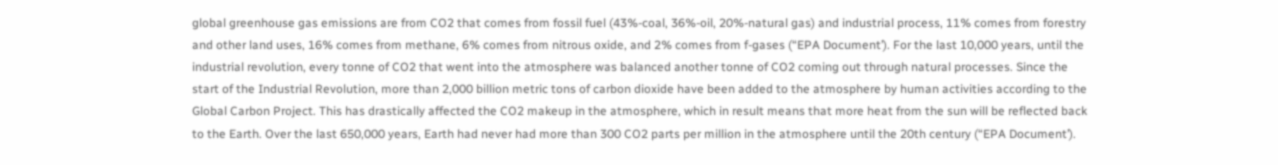global greenhouse gas emissions are from CO2 that comes from fossil fuel (43%-coal, 36%-oil, 20%-natural gas) and industrial process, 11% comes from forestry and other land uses, 16% comes from methane, 6% comes from nitrous oxide, and 2% comes from f-gases (“EPA Document’). For the last 10,000 years, until the industrial revolution, every tonne of CO2 that went into the atmosphere was balanced another tonne of CO2 coming out through natural processes. Since the start of the Industrial Revolution, more than 2,000 billion metric tons of carbon dioxide have been added to the atmosphere by human activities according to the Global Carbon Project. This has drastically affected the CO2 makeup in the atmosphere, which in result means that more heat from the sun will be reflected back to the Earth. Over the last 650,000 years, Earth had never had more than 300 CO2 parts per million in the atmosphere until the 20th century (“EPA Document’).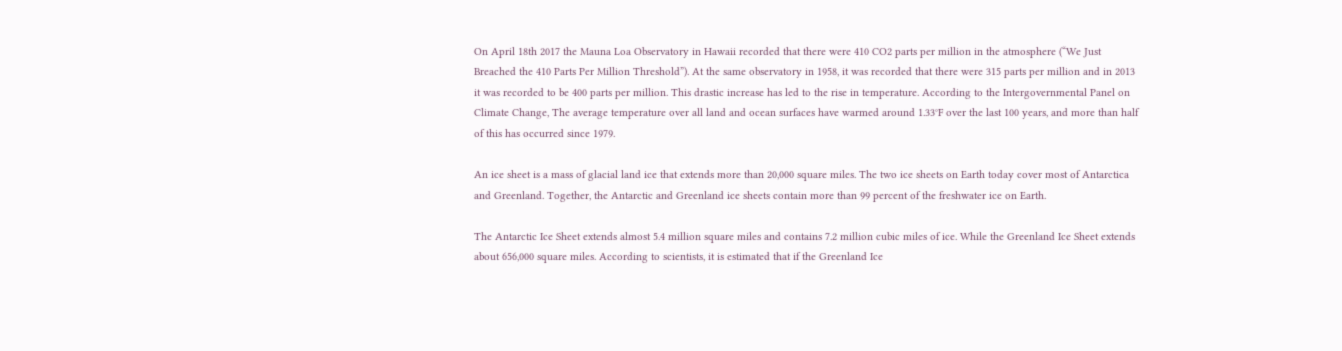On April 18th 2017 the Mauna Loa Observatory in Hawaii recorded that there were 410 CO2 parts per million in the atmosphere (“We Just Breached the 410 Parts Per Million Threshold”). At the same observatory in 1958, it was recorded that there were 315 parts per million and in 2013 it was recorded to be 400 parts per million. This drastic increase has led to the rise in temperature. According to the Intergovernmental Panel on Climate Change, The average temperature over all land and ocean surfaces have warmed around 1.33°F over the last 100 years, and more than half of this has occurred since 1979.

An ice sheet is a mass of glacial land ice that extends more than 20,000 square miles. The two ice sheets on Earth today cover most of Antarctica and Greenland. Together, the Antarctic and Greenland ice sheets contain more than 99 percent of the freshwater ice on Earth.

The Antarctic Ice Sheet extends almost 5.4 million square miles and contains 7.2 million cubic miles of ice. While the Greenland Ice Sheet extends about 656,000 square miles. According to scientists, it is estimated that if the Greenland Ice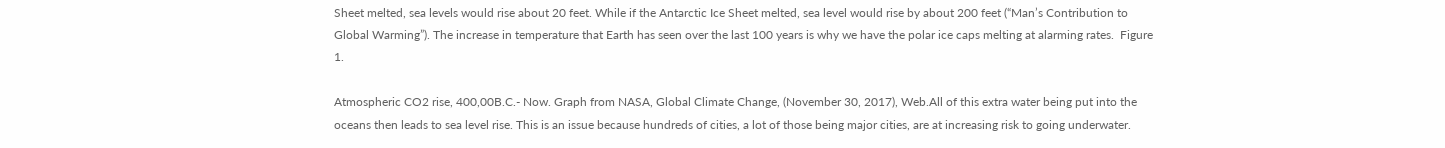Sheet melted, sea levels would rise about 20 feet. While if the Antarctic Ice Sheet melted, sea level would rise by about 200 feet (“Man’s Contribution to Global Warming”). The increase in temperature that Earth has seen over the last 100 years is why we have the polar ice caps melting at alarming rates.  Figure 1.

Atmospheric CO2 rise, 400,00B.C.- Now. Graph from NASA, Global Climate Change, (November 30, 2017), Web.All of this extra water being put into the oceans then leads to sea level rise. This is an issue because hundreds of cities, a lot of those being major cities, are at increasing risk to going underwater.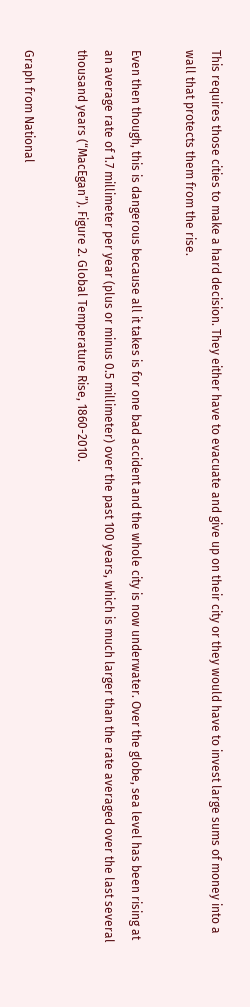This requires those cities to make a hard decision. They either have to evacuate and give up on their city or they would have to invest large sums of money into a wall that protects them from the rise.

Even then though, this is dangerous because all it takes is for one bad accident and the whole city is now underwater. Over the globe, sea level has been rising at an average rate of 1.7 millimeter per year (plus or minus 0.5 millimeter) over the past 100 years, which is much larger than the rate averaged over the last several thousand years (“MacEgan”). Figure 2. Global Temperature Rise, 1860-2010.

Graph from National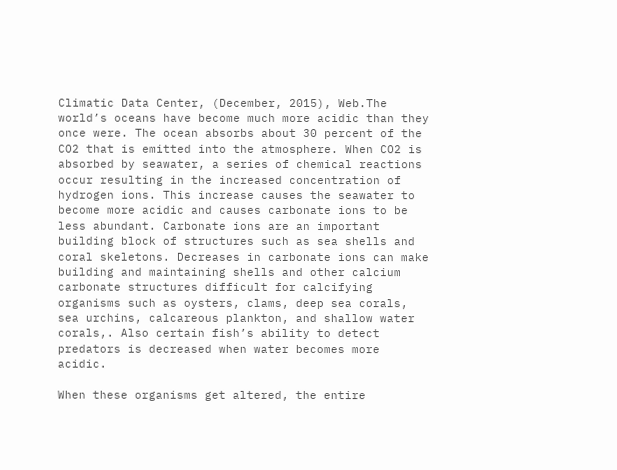Climatic Data Center, (December, 2015), Web.The world’s oceans have become much more acidic than they once were. The ocean absorbs about 30 percent of the CO2 that is emitted into the atmosphere. When CO2 is absorbed by seawater, a series of chemical reactions occur resulting in the increased concentration of hydrogen ions. This increase causes the seawater to become more acidic and causes carbonate ions to be less abundant. Carbonate ions are an important building block of structures such as sea shells and coral skeletons. Decreases in carbonate ions can make building and maintaining shells and other calcium carbonate structures difficult for calcifying organisms such as oysters, clams, deep sea corals, sea urchins, calcareous plankton, and shallow water corals,. Also certain fish’s ability to detect predators is decreased when water becomes more acidic.

When these organisms get altered, the entire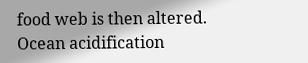food web is then altered. Ocean acidification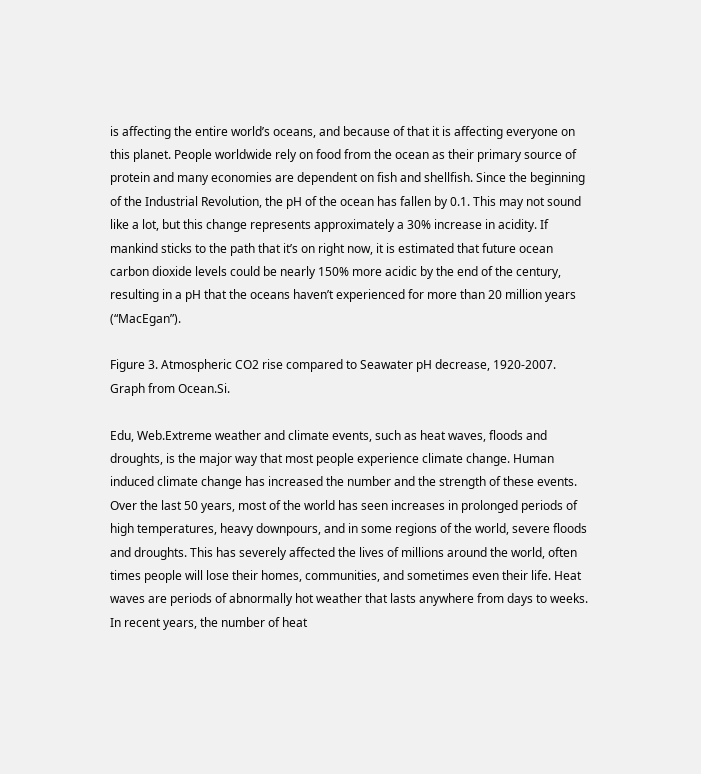is affecting the entire world’s oceans, and because of that it is affecting everyone on this planet. People worldwide rely on food from the ocean as their primary source of protein and many economies are dependent on fish and shellfish. Since the beginning of the Industrial Revolution, the pH of the ocean has fallen by 0.1. This may not sound like a lot, but this change represents approximately a 30% increase in acidity. If mankind sticks to the path that it’s on right now, it is estimated that future ocean carbon dioxide levels could be nearly 150% more acidic by the end of the century, resulting in a pH that the oceans haven’t experienced for more than 20 million years (“MacEgan”).

Figure 3. Atmospheric CO2 rise compared to Seawater pH decrease, 1920-2007. Graph from Ocean.Si.

Edu, Web.Extreme weather and climate events, such as heat waves, floods and droughts, is the major way that most people experience climate change. Human induced climate change has increased the number and the strength of these events. Over the last 50 years, most of the world has seen increases in prolonged periods of high temperatures, heavy downpours, and in some regions of the world, severe floods and droughts. This has severely affected the lives of millions around the world, often times people will lose their homes, communities, and sometimes even their life. Heat waves are periods of abnormally hot weather that lasts anywhere from days to weeks. In recent years, the number of heat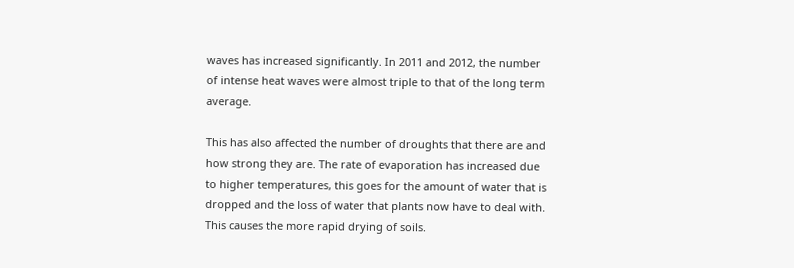waves has increased significantly. In 2011 and 2012, the number of intense heat waves were almost triple to that of the long term average.

This has also affected the number of droughts that there are and how strong they are. The rate of evaporation has increased due to higher temperatures, this goes for the amount of water that is dropped and the loss of water that plants now have to deal with. This causes the more rapid drying of soils.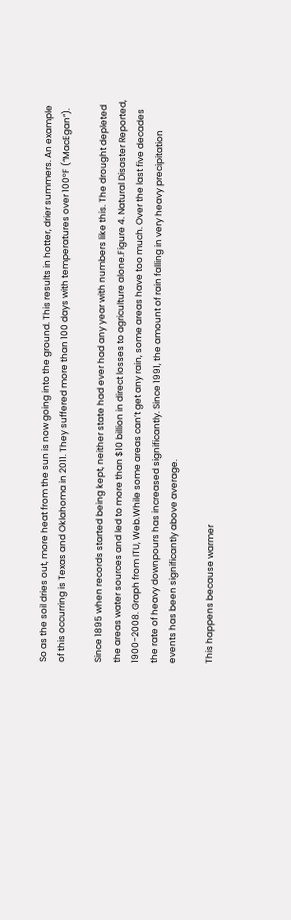So as the soil dries out, more heat from the sun is now going into the ground. This results in hotter, drier summers. An example of this occurring is Texas and Oklahoma in 2011. They suffered more than 100 days with temperatures over 100°F (“MacEgan”).

Since 1895 when records started being kept, neither state had ever had any year with numbers like this. The drought depleted the areas water sources and led to more than $10 billion in direct losses to agriculture alone.Figure 4. Natural Disaster Reported, 1900-2008. Graph from ITU, Web.While some areas can’t get any rain, some areas have too much. Over the last five decades the rate of heavy downpours has increased significantly. Since 1991, the amount of rain falling in very heavy precipitation events has been significantly above average.

This happens because warmer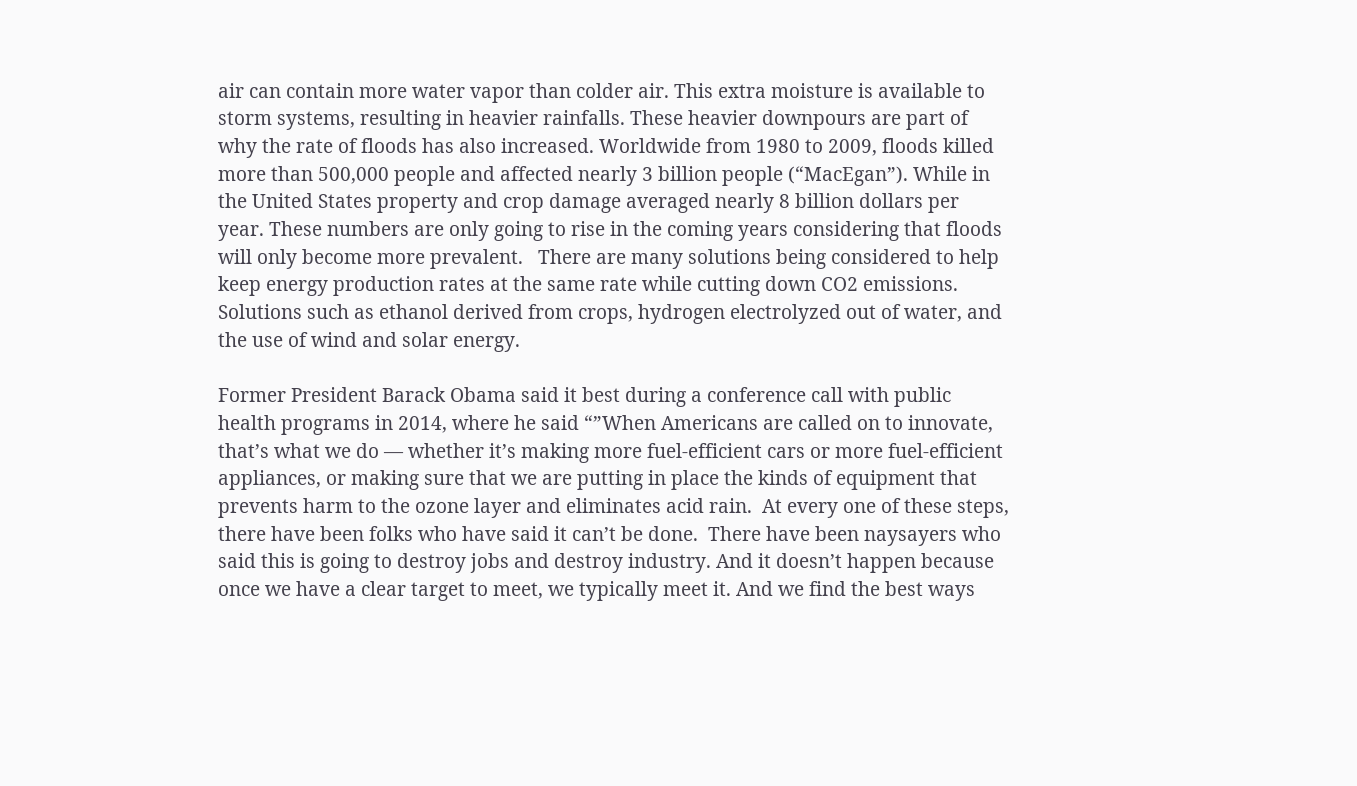air can contain more water vapor than colder air. This extra moisture is available to storm systems, resulting in heavier rainfalls. These heavier downpours are part of why the rate of floods has also increased. Worldwide from 1980 to 2009, floods killed more than 500,000 people and affected nearly 3 billion people (“MacEgan”). While in the United States property and crop damage averaged nearly 8 billion dollars per year. These numbers are only going to rise in the coming years considering that floods will only become more prevalent.   There are many solutions being considered to help keep energy production rates at the same rate while cutting down CO2 emissions. Solutions such as ethanol derived from crops, hydrogen electrolyzed out of water, and the use of wind and solar energy.

Former President Barack Obama said it best during a conference call with public health programs in 2014, where he said “”When Americans are called on to innovate, that’s what we do — whether it’s making more fuel-efficient cars or more fuel-efficient appliances, or making sure that we are putting in place the kinds of equipment that prevents harm to the ozone layer and eliminates acid rain.  At every one of these steps, there have been folks who have said it can’t be done.  There have been naysayers who said this is going to destroy jobs and destroy industry. And it doesn’t happen because once we have a clear target to meet, we typically meet it. And we find the best ways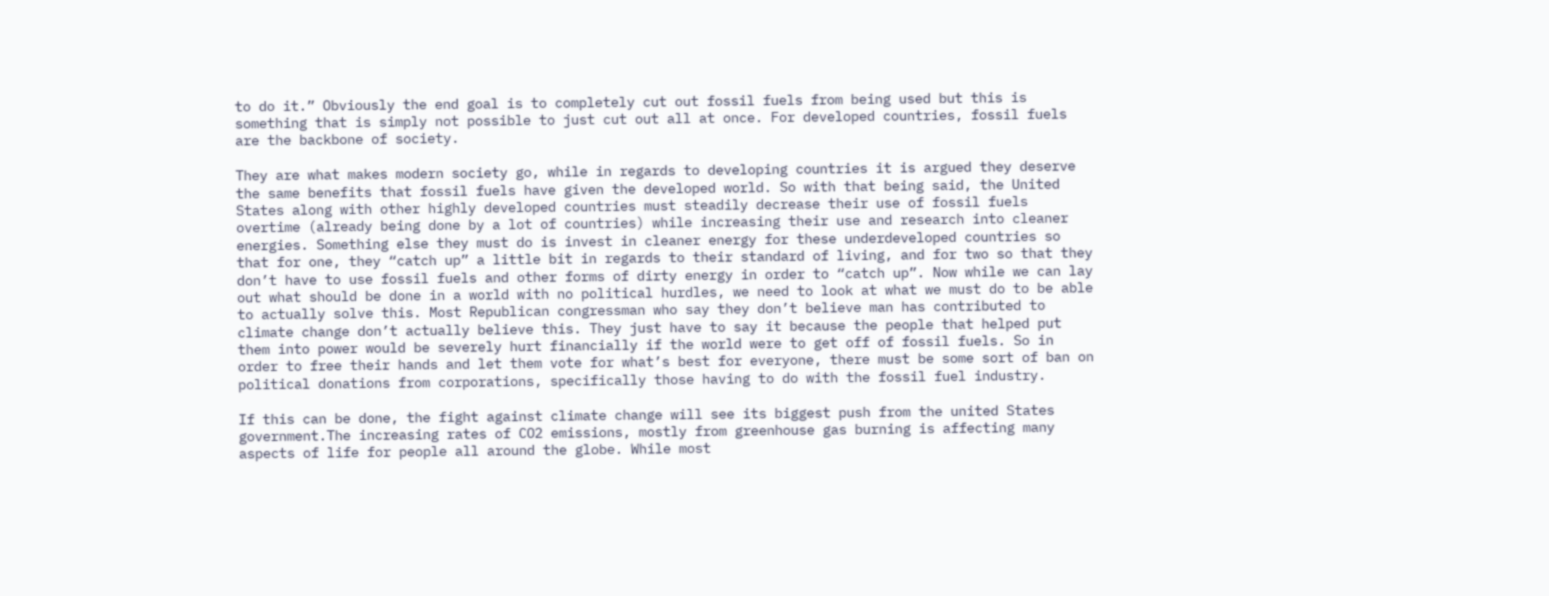to do it.” Obviously the end goal is to completely cut out fossil fuels from being used but this is something that is simply not possible to just cut out all at once. For developed countries, fossil fuels are the backbone of society.

They are what makes modern society go, while in regards to developing countries it is argued they deserve the same benefits that fossil fuels have given the developed world. So with that being said, the United States along with other highly developed countries must steadily decrease their use of fossil fuels overtime (already being done by a lot of countries) while increasing their use and research into cleaner energies. Something else they must do is invest in cleaner energy for these underdeveloped countries so that for one, they “catch up” a little bit in regards to their standard of living, and for two so that they don’t have to use fossil fuels and other forms of dirty energy in order to “catch up”. Now while we can lay out what should be done in a world with no political hurdles, we need to look at what we must do to be able to actually solve this. Most Republican congressman who say they don’t believe man has contributed to climate change don’t actually believe this. They just have to say it because the people that helped put them into power would be severely hurt financially if the world were to get off of fossil fuels. So in order to free their hands and let them vote for what’s best for everyone, there must be some sort of ban on political donations from corporations, specifically those having to do with the fossil fuel industry.

If this can be done, the fight against climate change will see its biggest push from the united States government.The increasing rates of CO2 emissions, mostly from greenhouse gas burning is affecting many aspects of life for people all around the globe. While most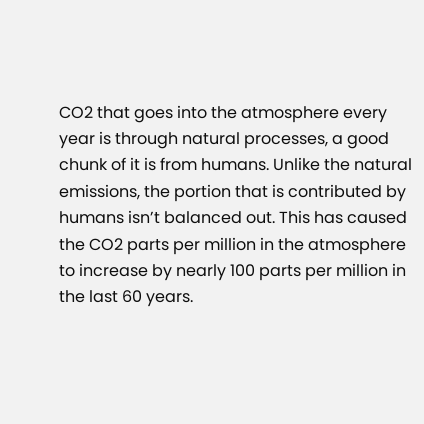CO2 that goes into the atmosphere every year is through natural processes, a good chunk of it is from humans. Unlike the natural emissions, the portion that is contributed by humans isn’t balanced out. This has caused the CO2 parts per million in the atmosphere to increase by nearly 100 parts per million in the last 60 years.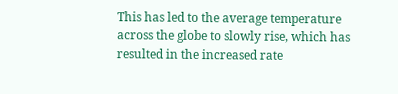This has led to the average temperature across the globe to slowly rise, which has resulted in the increased rate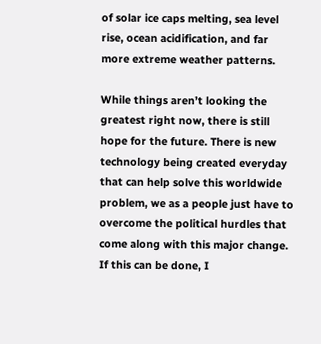of solar ice caps melting, sea level rise, ocean acidification, and far more extreme weather patterns.

While things aren’t looking the greatest right now, there is still hope for the future. There is new technology being created everyday that can help solve this worldwide problem, we as a people just have to overcome the political hurdles that come along with this major change. If this can be done, I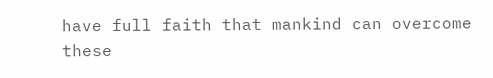have full faith that mankind can overcome these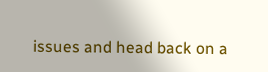issues and head back on a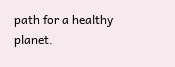path for a healthy planet.